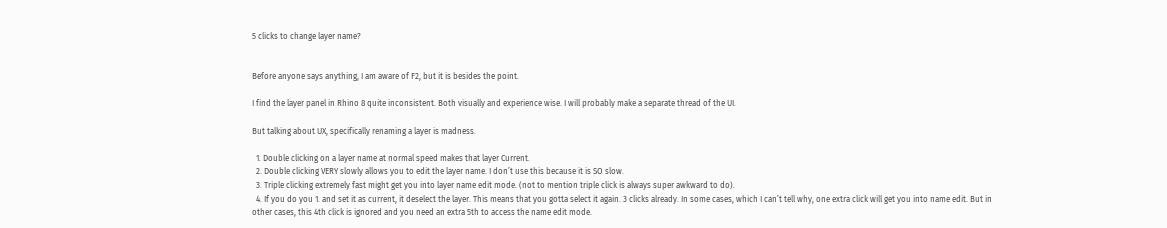5 clicks to change layer name?


Before anyone says anything, I am aware of F2, but it is besides the point.

I find the layer panel in Rhino 8 quite inconsistent. Both visually and experience wise. I will probably make a separate thread of the UI.

But talking about UX, specifically renaming a layer is madness.

  1. Double clicking on a layer name at normal speed makes that layer Current.
  2. Double clicking VERY slowly allows you to edit the layer name. I don’t use this because it is SO slow.
  3. Triple clicking extremely fast might get you into layer name edit mode. (not to mention triple click is always super awkward to do).
  4. If you do you 1. and set it as current, it deselect the layer. This means that you gotta select it again. 3 clicks already. In some cases, which I can’t tell why, one extra click will get you into name edit. But in other cases, this 4th click is ignored and you need an extra 5th to access the name edit mode.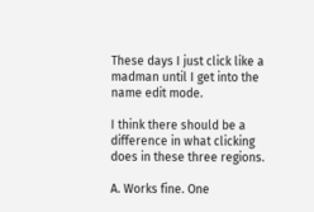These days I just click like a madman until I get into the name edit mode.

I think there should be a difference in what clicking does in these three regions.

A. Works fine. One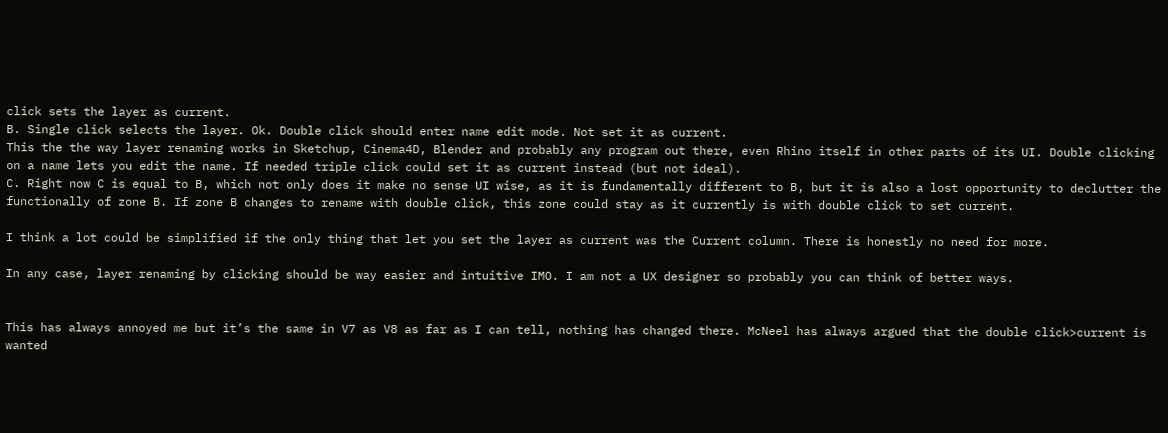click sets the layer as current.
B. Single click selects the layer. Ok. Double click should enter name edit mode. Not set it as current.
This the the way layer renaming works in Sketchup, Cinema4D, Blender and probably any program out there, even Rhino itself in other parts of its UI. Double clicking on a name lets you edit the name. If needed triple click could set it as current instead (but not ideal).
C. Right now C is equal to B, which not only does it make no sense UI wise, as it is fundamentally different to B, but it is also a lost opportunity to declutter the functionally of zone B. If zone B changes to rename with double click, this zone could stay as it currently is with double click to set current.

I think a lot could be simplified if the only thing that let you set the layer as current was the Current column. There is honestly no need for more.

In any case, layer renaming by clicking should be way easier and intuitive IMO. I am not a UX designer so probably you can think of better ways.


This has always annoyed me but it’s the same in V7 as V8 as far as I can tell, nothing has changed there. McNeel has always argued that the double click>current is wanted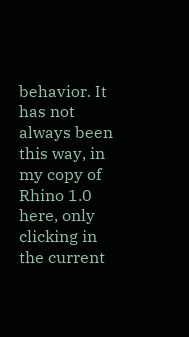behavior. It has not always been this way, in my copy of Rhino 1.0 here, only clicking in the current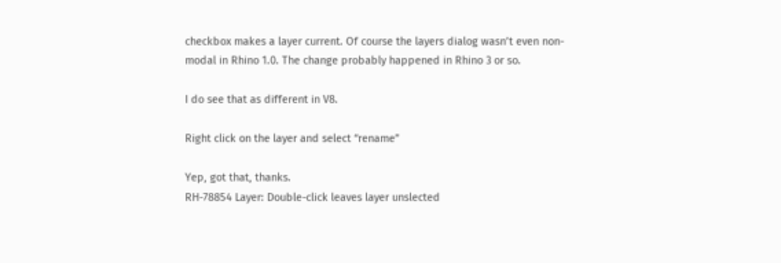checkbox makes a layer current. Of course the layers dialog wasn’t even non-modal in Rhino 1.0. The change probably happened in Rhino 3 or so.

I do see that as different in V8.

Right click on the layer and select “rename”

Yep, got that, thanks.
RH-78854 Layer: Double-click leaves layer unslected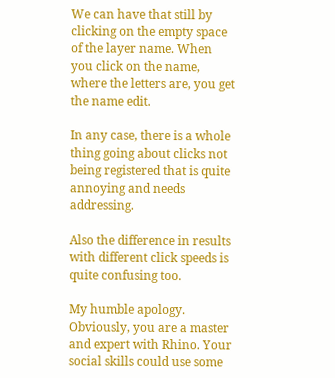We can have that still by clicking on the empty space of the layer name. When you click on the name, where the letters are, you get the name edit.

In any case, there is a whole thing going about clicks not being registered that is quite annoying and needs addressing.

Also the difference in results with different click speeds is quite confusing too.

My humble apology. Obviously, you are a master and expert with Rhino. Your social skills could use some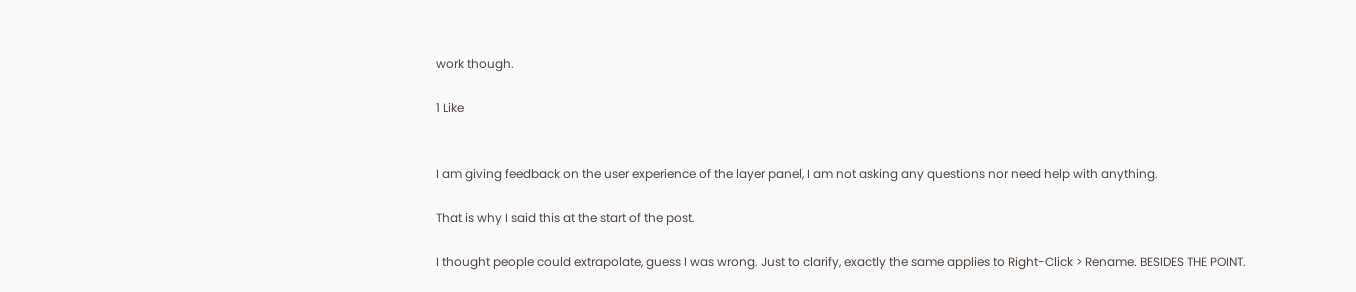work though.

1 Like


I am giving feedback on the user experience of the layer panel, I am not asking any questions nor need help with anything.

That is why I said this at the start of the post.

I thought people could extrapolate, guess I was wrong. Just to clarify, exactly the same applies to Right-Click > Rename. BESIDES THE POINT.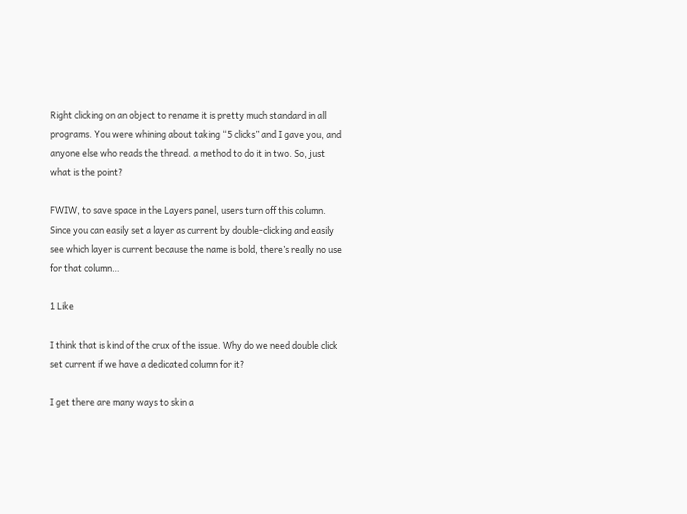Right clicking on an object to rename it is pretty much standard in all programs. You were whining about taking “5 clicks” and I gave you, and anyone else who reads the thread. a method to do it in two. So, just what is the point?

FWIW, to save space in the Layers panel, users turn off this column. Since you can easily set a layer as current by double-clicking and easily see which layer is current because the name is bold, there’s really no use for that column…

1 Like

I think that is kind of the crux of the issue. Why do we need double click set current if we have a dedicated column for it?

I get there are many ways to skin a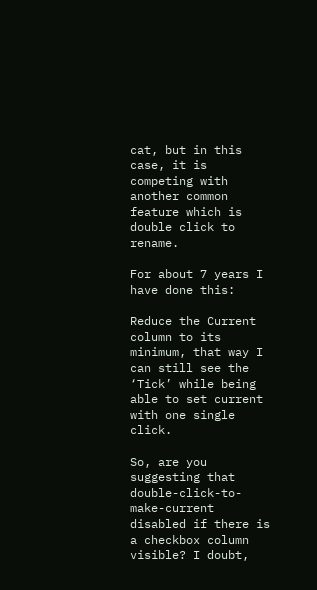cat, but in this case, it is competing with another common feature which is double click to rename.

For about 7 years I have done this:

Reduce the Current column to its minimum, that way I can still see the ‘Tick’ while being able to set current with one single click.

So, are you suggesting that double-click-to-make-current disabled if there is a checkbox column visible? I doubt,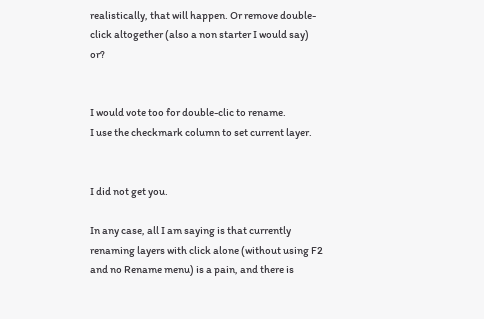realistically, that will happen. Or remove double-click altogether (also a non starter I would say) or?


I would vote too for double-clic to rename.
I use the checkmark column to set current layer.


I did not get you.

In any case, all I am saying is that currently renaming layers with click alone (without using F2 and no Rename menu) is a pain, and there is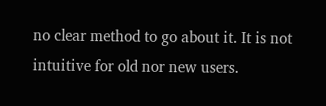no clear method to go about it. It is not intuitive for old nor new users.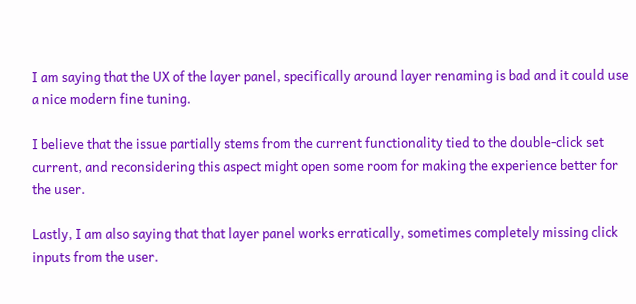I am saying that the UX of the layer panel, specifically around layer renaming is bad and it could use a nice modern fine tuning.

I believe that the issue partially stems from the current functionality tied to the double-click set current, and reconsidering this aspect might open some room for making the experience better for the user.

Lastly, I am also saying that that layer panel works erratically, sometimes completely missing click inputs from the user.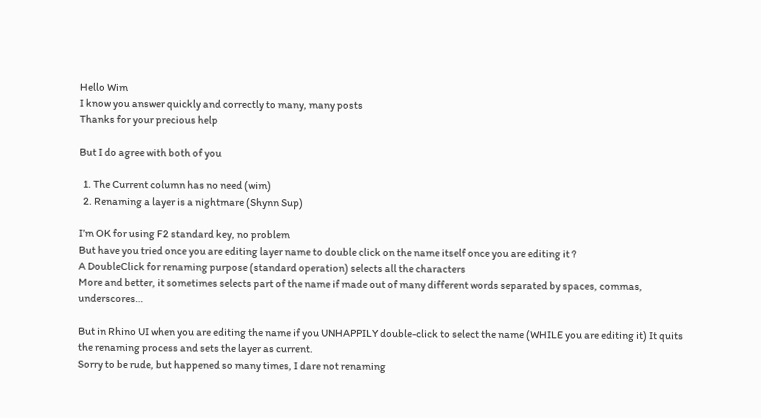Hello Wim
I know you answer quickly and correctly to many, many posts
Thanks for your precious help

But I do agree with both of you

  1. The Current column has no need (wim)
  2. Renaming a layer is a nightmare (Shynn Sup)

I’m OK for using F2 standard key, no problem
But have you tried once you are editing layer name to double click on the name itself once you are editing it ?
A DoubleClick for renaming purpose (standard operation) selects all the characters
More and better, it sometimes selects part of the name if made out of many different words separated by spaces, commas, underscores…

But in Rhino UI when you are editing the name if you UNHAPPILY double-click to select the name (WHILE you are editing it) It quits the renaming process and sets the layer as current.
Sorry to be rude, but happened so many times, I dare not renaming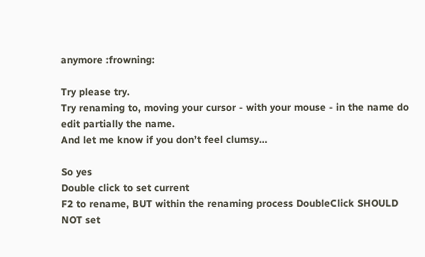anymore :frowning:

Try please try.
Try renaming to, moving your cursor - with your mouse - in the name do edit partially the name.
And let me know if you don’t feel clumsy…

So yes
Double click to set current
F2 to rename, BUT within the renaming process DoubleClick SHOULD NOT set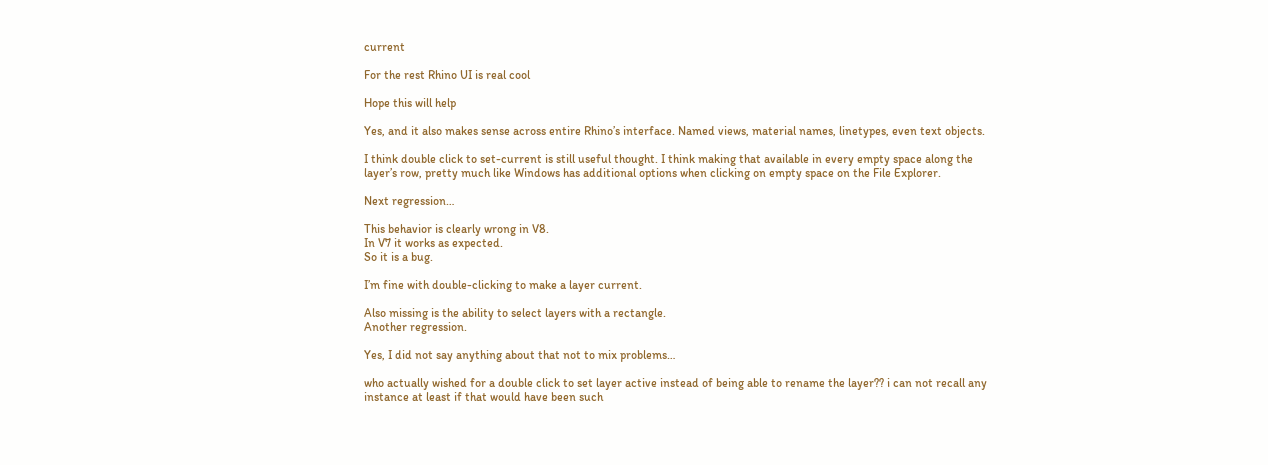current

For the rest Rhino UI is real cool

Hope this will help

Yes, and it also makes sense across entire Rhino’s interface. Named views, material names, linetypes, even text objects.

I think double click to set-current is still useful thought. I think making that available in every empty space along the layer’s row, pretty much like Windows has additional options when clicking on empty space on the File Explorer.

Next regression…

This behavior is clearly wrong in V8.
In V7 it works as expected.
So it is a bug.

I’m fine with double-clicking to make a layer current.

Also missing is the ability to select layers with a rectangle.
Another regression.

Yes, I did not say anything about that not to mix problems…

who actually wished for a double click to set layer active instead of being able to rename the layer?? i can not recall any instance at least if that would have been such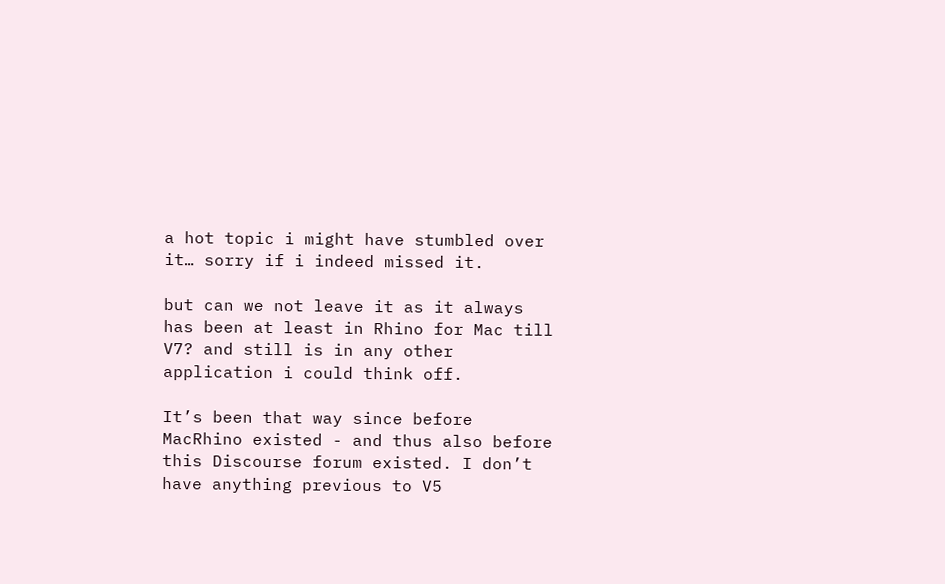a hot topic i might have stumbled over it… sorry if i indeed missed it.

but can we not leave it as it always has been at least in Rhino for Mac till V7? and still is in any other application i could think off.

It’s been that way since before MacRhino existed - and thus also before this Discourse forum existed. I don’t have anything previous to V5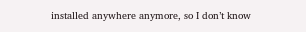installed anywhere anymore, so I don’t know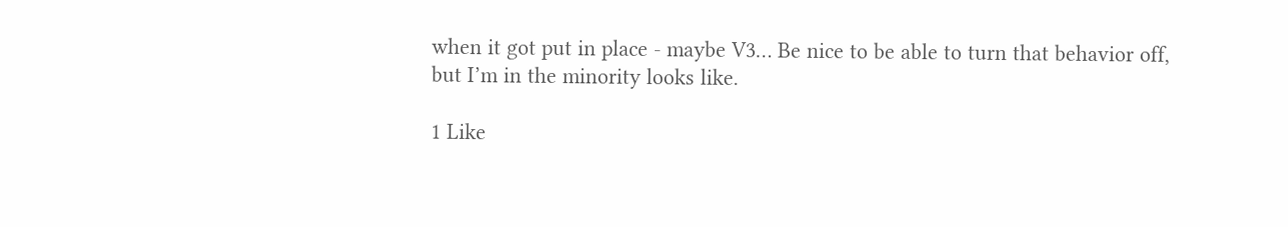when it got put in place - maybe V3… Be nice to be able to turn that behavior off, but I’m in the minority looks like.

1 Like